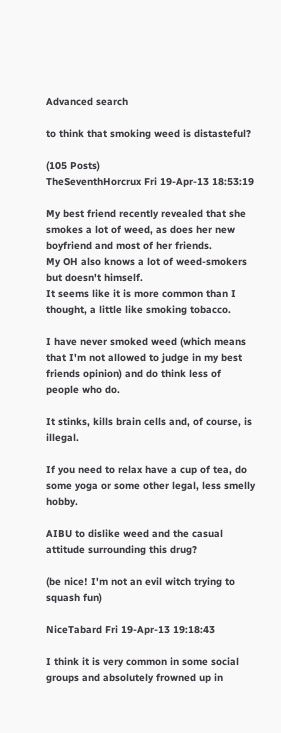Advanced search

to think that smoking weed is distasteful?

(105 Posts)
TheSeventhHorcrux Fri 19-Apr-13 18:53:19

My best friend recently revealed that she smokes a lot of weed, as does her new boyfriend and most of her friends.
My OH also knows a lot of weed-smokers but doesn't himself.
It seems like it is more common than I thought, a little like smoking tobacco.

I have never smoked weed (which means that I'm not allowed to judge in my best friends opinion) and do think less of people who do.

It stinks, kills brain cells and, of course, is illegal.

If you need to relax have a cup of tea, do some yoga or some other legal, less smelly hobby.

AIBU to dislike weed and the casual attitude surrounding this drug?

(be nice! I'm not an evil witch trying to squash fun)

NiceTabard Fri 19-Apr-13 19:18:43

I think it is very common in some social groups and absolutely frowned up in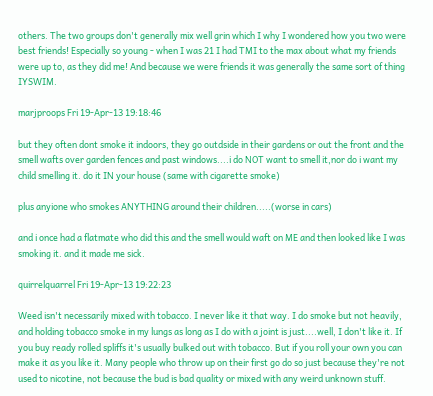others. The two groups don't generally mix well grin which I why I wondered how you two were best friends! Especially so young - when I was 21 I had TMI to the max about what my friends were up to, as they did me! And because we were friends it was generally the same sort of thing IYSWIM.

marjproops Fri 19-Apr-13 19:18:46

but they often dont smoke it indoors, they go outdside in their gardens or out the front and the smell wafts over garden fences and past windows....i do NOT want to smell it,nor do i want my child smelling it. do it IN your house (same with cigarette smoke)

plus anyione who smokes ANYTHING around their children.....(worse in cars)

and i once had a flatmate who did this and the smell would waft on ME and then looked like I was smoking it. and it made me sick.

quirrelquarrel Fri 19-Apr-13 19:22:23

Weed isn't necessarily mixed with tobacco. I never like it that way. I do smoke but not heavily, and holding tobacco smoke in my lungs as long as I do with a joint is just....well, I don't like it. If you buy ready rolled spliffs it's usually bulked out with tobacco. But if you roll your own you can make it as you like it. Many people who throw up on their first go do so just because they're not used to nicotine, not because the bud is bad quality or mixed with any weird unknown stuff.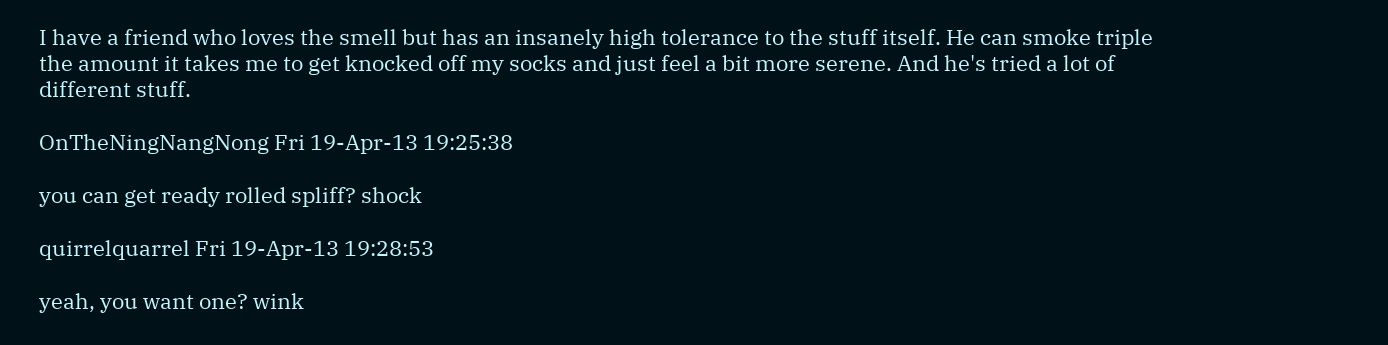I have a friend who loves the smell but has an insanely high tolerance to the stuff itself. He can smoke triple the amount it takes me to get knocked off my socks and just feel a bit more serene. And he's tried a lot of different stuff.

OnTheNingNangNong Fri 19-Apr-13 19:25:38

you can get ready rolled spliff? shock

quirrelquarrel Fri 19-Apr-13 19:28:53

yeah, you want one? wink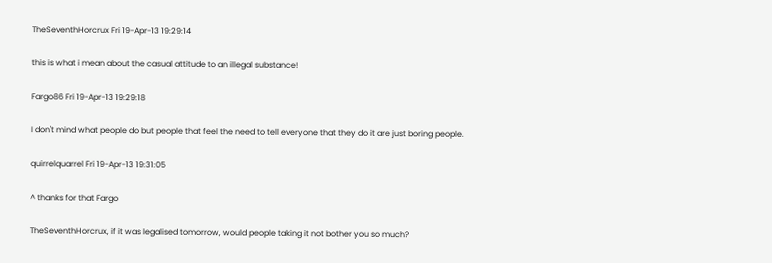TheSeventhHorcrux Fri 19-Apr-13 19:29:14

this is what i mean about the casual attitude to an illegal substance!

Fargo86 Fri 19-Apr-13 19:29:18

I don't mind what people do but people that feel the need to tell everyone that they do it are just boring people.

quirrelquarrel Fri 19-Apr-13 19:31:05

^ thanks for that Fargo

TheSeventhHorcrux, if it was legalised tomorrow, would people taking it not bother you so much?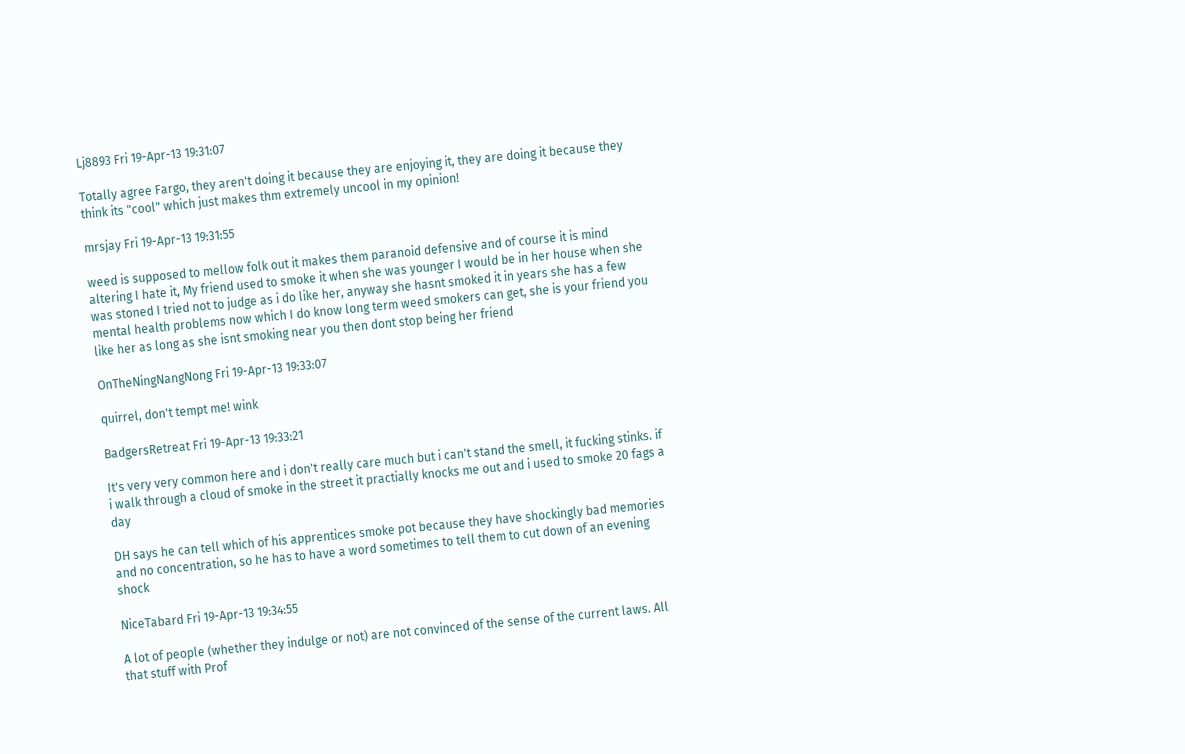Lj8893 Fri 19-Apr-13 19:31:07

Totally agree Fargo, they aren't doing it because they are enjoying it, they are doing it because they think its "cool" which just makes thm extremely uncool in my opinion!

mrsjay Fri 19-Apr-13 19:31:55

weed is supposed to mellow folk out it makes them paranoid defensive and of course it is mind altering I hate it, My friend used to smoke it when she was younger I would be in her house when she was stoned I tried not to judge as i do like her, anyway she hasnt smoked it in years she has a few mental health problems now which I do know long term weed smokers can get, she is your friend you like her as long as she isnt smoking near you then dont stop being her friend

OnTheNingNangNong Fri 19-Apr-13 19:33:07

quirrel, don't tempt me! wink

BadgersRetreat Fri 19-Apr-13 19:33:21

It's very very common here and i don't really care much but i can't stand the smell, it fucking stinks. if i walk through a cloud of smoke in the street it practially knocks me out and i used to smoke 20 fags a day

DH says he can tell which of his apprentices smoke pot because they have shockingly bad memories and no concentration, so he has to have a word sometimes to tell them to cut down of an evening shock

NiceTabard Fri 19-Apr-13 19:34:55

A lot of people (whether they indulge or not) are not convinced of the sense of the current laws. All that stuff with Prof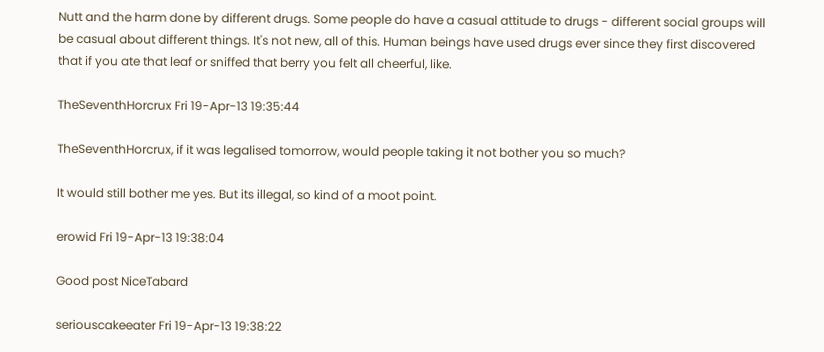Nutt and the harm done by different drugs. Some people do have a casual attitude to drugs - different social groups will be casual about different things. It's not new, all of this. Human beings have used drugs ever since they first discovered that if you ate that leaf or sniffed that berry you felt all cheerful, like.

TheSeventhHorcrux Fri 19-Apr-13 19:35:44

TheSeventhHorcrux, if it was legalised tomorrow, would people taking it not bother you so much?

It would still bother me yes. But its illegal, so kind of a moot point.

erowid Fri 19-Apr-13 19:38:04

Good post NiceTabard

seriouscakeeater Fri 19-Apr-13 19:38:22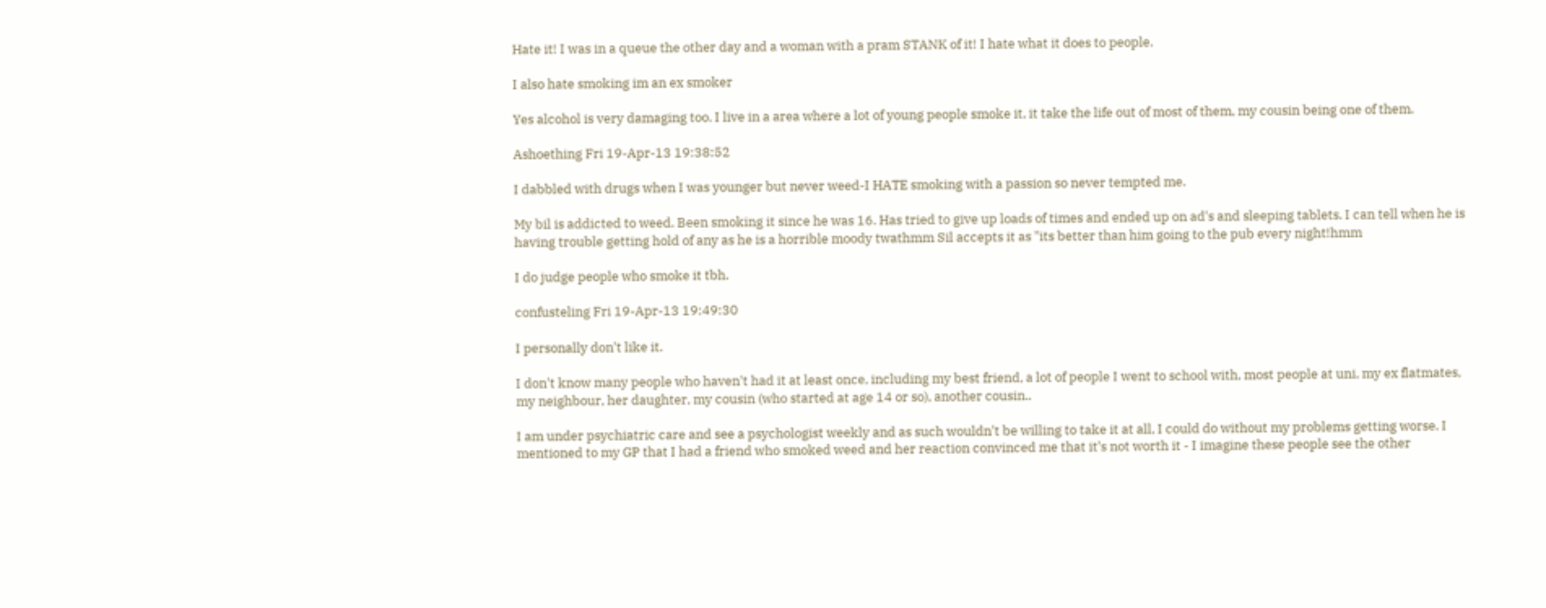Hate it! I was in a queue the other day and a woman with a pram STANK of it! I hate what it does to people.

I also hate smoking im an ex smoker

Yes alcohol is very damaging too. I live in a area where a lot of young people smoke it, it take the life out of most of them, my cousin being one of them.

Ashoething Fri 19-Apr-13 19:38:52

I dabbled with drugs when I was younger but never weed-I HATE smoking with a passion so never tempted me.

My bil is addicted to weed. Been smoking it since he was 16. Has tried to give up loads of times and ended up on ad's and sleeping tablets. I can tell when he is having trouble getting hold of any as he is a horrible moody twathmm Sil accepts it as "its better than him going to the pub every night!hmm

I do judge people who smoke it tbh.

confusteling Fri 19-Apr-13 19:49:30

I personally don't like it.

I don't know many people who haven't had it at least once, including my best friend, a lot of people I went to school with, most people at uni, my ex flatmates, my neighbour, her daughter, my cousin (who started at age 14 or so), another cousin..

I am under psychiatric care and see a psychologist weekly and as such wouldn't be willing to take it at all, I could do without my problems getting worse. I mentioned to my GP that I had a friend who smoked weed and her reaction convinced me that it's not worth it - I imagine these people see the other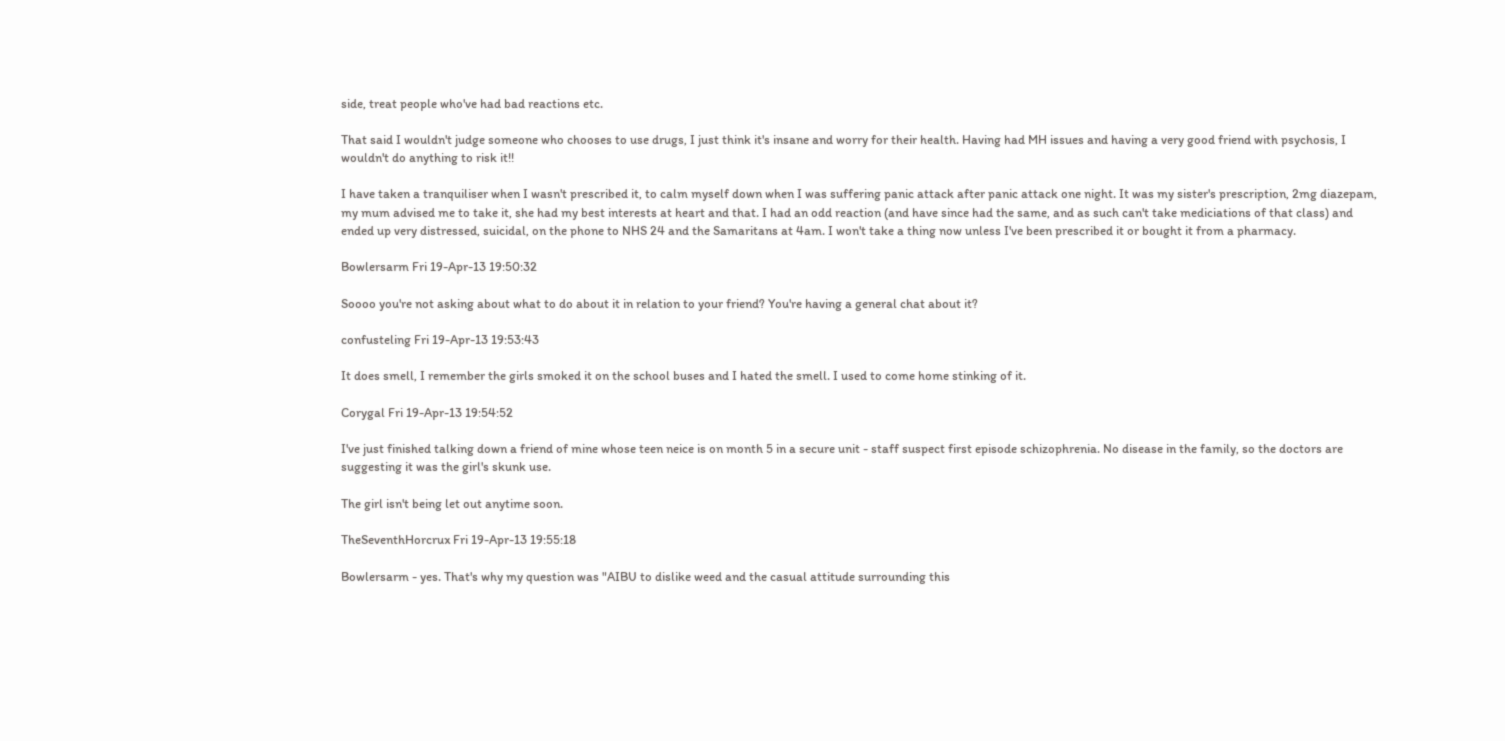side, treat people who've had bad reactions etc.

That said I wouldn't judge someone who chooses to use drugs, I just think it's insane and worry for their health. Having had MH issues and having a very good friend with psychosis, I wouldn't do anything to risk it!!

I have taken a tranquiliser when I wasn't prescribed it, to calm myself down when I was suffering panic attack after panic attack one night. It was my sister's prescription, 2mg diazepam, my mum advised me to take it, she had my best interests at heart and that. I had an odd reaction (and have since had the same, and as such can't take mediciations of that class) and ended up very distressed, suicidal, on the phone to NHS 24 and the Samaritans at 4am. I won't take a thing now unless I've been prescribed it or bought it from a pharmacy.

Bowlersarm Fri 19-Apr-13 19:50:32

Soooo you're not asking about what to do about it in relation to your friend? You're having a general chat about it?

confusteling Fri 19-Apr-13 19:53:43

It does smell, I remember the girls smoked it on the school buses and I hated the smell. I used to come home stinking of it.

Corygal Fri 19-Apr-13 19:54:52

I've just finished talking down a friend of mine whose teen neice is on month 5 in a secure unit - staff suspect first episode schizophrenia. No disease in the family, so the doctors are suggesting it was the girl's skunk use.

The girl isn't being let out anytime soon.

TheSeventhHorcrux Fri 19-Apr-13 19:55:18

Bowlersarm - yes. That's why my question was "AIBU to dislike weed and the casual attitude surrounding this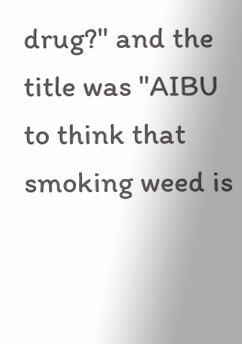drug?" and the title was "AIBU to think that smoking weed is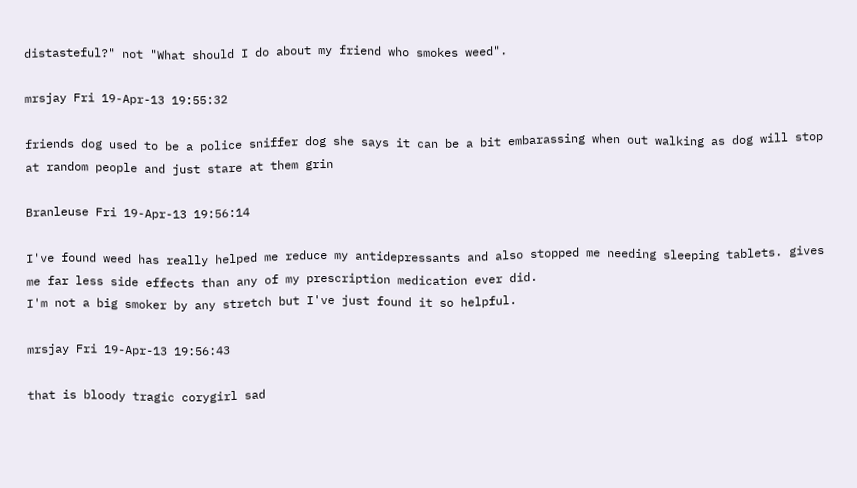distasteful?" not "What should I do about my friend who smokes weed".

mrsjay Fri 19-Apr-13 19:55:32

friends dog used to be a police sniffer dog she says it can be a bit embarassing when out walking as dog will stop at random people and just stare at them grin

Branleuse Fri 19-Apr-13 19:56:14

I've found weed has really helped me reduce my antidepressants and also stopped me needing sleeping tablets. gives me far less side effects than any of my prescription medication ever did.
I'm not a big smoker by any stretch but I've just found it so helpful.

mrsjay Fri 19-Apr-13 19:56:43

that is bloody tragic corygirl sad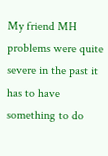My friend MH problems were quite severe in the past it has to have something to do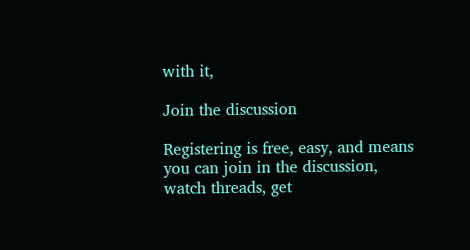with it,

Join the discussion

Registering is free, easy, and means you can join in the discussion, watch threads, get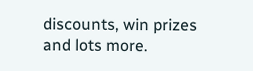discounts, win prizes and lots more.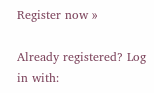Register now »

Already registered? Log in with: